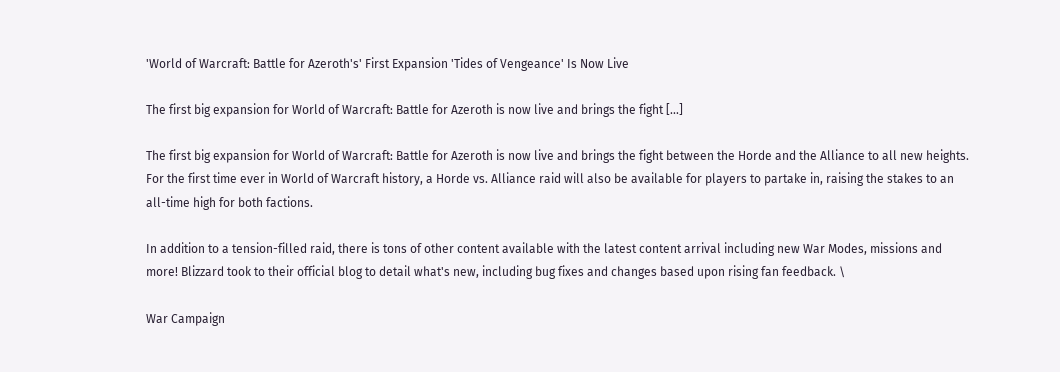'World of Warcraft: Battle for Azeroth's' First Expansion 'Tides of Vengeance' Is Now Live

The first big expansion for World of Warcraft: Battle for Azeroth is now live and brings the fight [...]

The first big expansion for World of Warcraft: Battle for Azeroth is now live and brings the fight between the Horde and the Alliance to all new heights. For the first time ever in World of Warcraft history, a Horde vs. Alliance raid will also be available for players to partake in, raising the stakes to an all-time high for both factions.

In addition to a tension-filled raid, there is tons of other content available with the latest content arrival including new War Modes, missions and more! Blizzard took to their official blog to detail what's new, including bug fixes and changes based upon rising fan feedback. \

War Campaign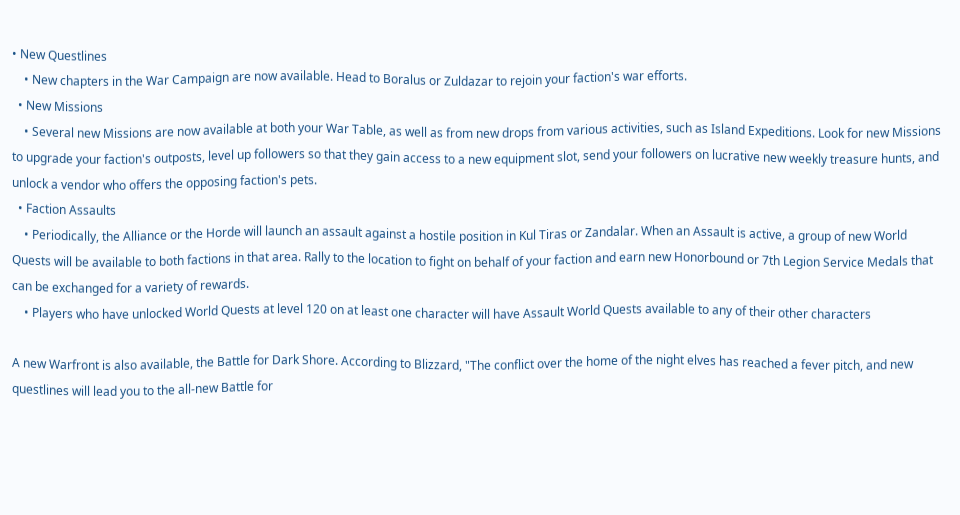• New Questlines
    • New chapters in the War Campaign are now available. Head to Boralus or Zuldazar to rejoin your faction's war efforts.
  • New Missions
    • Several new Missions are now available at both your War Table, as well as from new drops from various activities, such as Island Expeditions. Look for new Missions to upgrade your faction's outposts, level up followers so that they gain access to a new equipment slot, send your followers on lucrative new weekly treasure hunts, and unlock a vendor who offers the opposing faction's pets.
  • Faction Assaults
    • Periodically, the Alliance or the Horde will launch an assault against a hostile position in Kul Tiras or Zandalar. When an Assault is active, a group of new World Quests will be available to both factions in that area. Rally to the location to fight on behalf of your faction and earn new Honorbound or 7th Legion Service Medals that can be exchanged for a variety of rewards.
    • Players who have unlocked World Quests at level 120 on at least one character will have Assault World Quests available to any of their other characters

A new Warfront is also available, the Battle for Dark Shore. According to Blizzard, "The conflict over the home of the night elves has reached a fever pitch, and new questlines will lead you to the all-new Battle for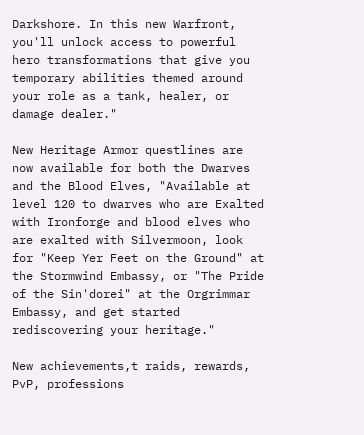Darkshore. In this new Warfront, you'll unlock access to powerful hero transformations that give you temporary abilities themed around your role as a tank, healer, or damage dealer."

New Heritage Armor questlines are now available for both the Dwarves and the Blood Elves, "Available at level 120 to dwarves who are Exalted with Ironforge and blood elves who are exalted with Silvermoon, look for "Keep Yer Feet on the Ground" at the Stormwind Embassy, or "The Pride of the Sin'dorei" at the Orgrimmar Embassy, and get started rediscovering your heritage."

New achievements,t raids, rewards, PvP, professions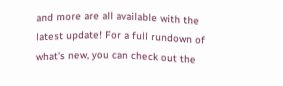and more are all available with the latest update! For a full rundown of what's new, you can check out the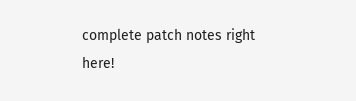complete patch notes right here!